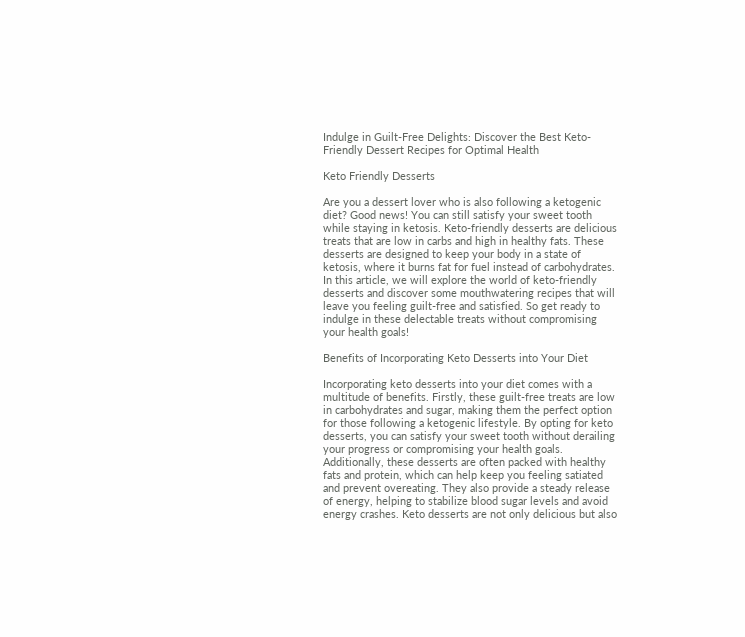Indulge in Guilt-Free Delights: Discover the Best Keto-Friendly Dessert Recipes for Optimal Health

Keto Friendly Desserts

Are you a dessert lover who is also following a ketogenic diet? Good news! You can still satisfy your sweet tooth while staying in ketosis. Keto-friendly desserts are delicious treats that are low in carbs and high in healthy fats. These desserts are designed to keep your body in a state of ketosis, where it burns fat for fuel instead of carbohydrates. In this article, we will explore the world of keto-friendly desserts and discover some mouthwatering recipes that will leave you feeling guilt-free and satisfied. So get ready to indulge in these delectable treats without compromising your health goals!

Benefits of Incorporating Keto Desserts into Your Diet

Incorporating keto desserts into your diet comes with a multitude of benefits. Firstly, these guilt-free treats are low in carbohydrates and sugar, making them the perfect option for those following a ketogenic lifestyle. By opting for keto desserts, you can satisfy your sweet tooth without derailing your progress or compromising your health goals. Additionally, these desserts are often packed with healthy fats and protein, which can help keep you feeling satiated and prevent overeating. They also provide a steady release of energy, helping to stabilize blood sugar levels and avoid energy crashes. Keto desserts are not only delicious but also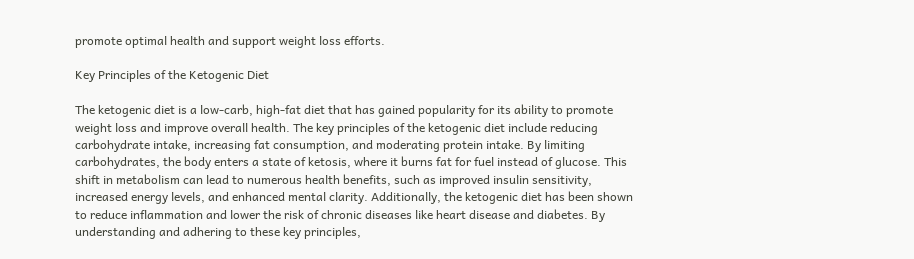promote optimal health and support weight loss efforts.

Key Principles of the Ketogenic Diet

The ketogenic diet is a low-carb, high-fat diet that has gained popularity for its ability to promote weight loss and improve overall health. The key principles of the ketogenic diet include reducing carbohydrate intake, increasing fat consumption, and moderating protein intake. By limiting carbohydrates, the body enters a state of ketosis, where it burns fat for fuel instead of glucose. This shift in metabolism can lead to numerous health benefits, such as improved insulin sensitivity, increased energy levels, and enhanced mental clarity. Additionally, the ketogenic diet has been shown to reduce inflammation and lower the risk of chronic diseases like heart disease and diabetes. By understanding and adhering to these key principles,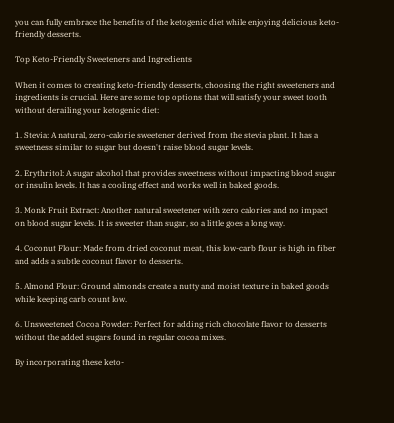you can fully embrace the benefits of the ketogenic diet while enjoying delicious keto-friendly desserts.

Top Keto-Friendly Sweeteners and Ingredients

When it comes to creating keto-friendly desserts, choosing the right sweeteners and ingredients is crucial. Here are some top options that will satisfy your sweet tooth without derailing your ketogenic diet:

1. Stevia: A natural, zero-calorie sweetener derived from the stevia plant. It has a sweetness similar to sugar but doesn't raise blood sugar levels.

2. Erythritol: A sugar alcohol that provides sweetness without impacting blood sugar or insulin levels. It has a cooling effect and works well in baked goods.

3. Monk Fruit Extract: Another natural sweetener with zero calories and no impact on blood sugar levels. It is sweeter than sugar, so a little goes a long way.

4. Coconut Flour: Made from dried coconut meat, this low-carb flour is high in fiber and adds a subtle coconut flavor to desserts.

5. Almond Flour: Ground almonds create a nutty and moist texture in baked goods while keeping carb count low.

6. Unsweetened Cocoa Powder: Perfect for adding rich chocolate flavor to desserts without the added sugars found in regular cocoa mixes.

By incorporating these keto-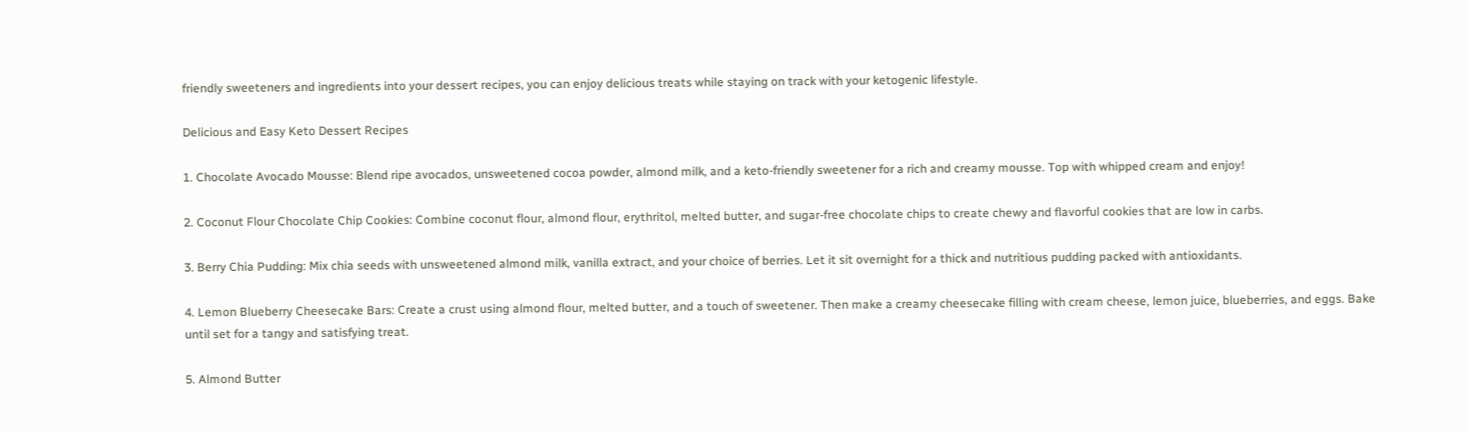friendly sweeteners and ingredients into your dessert recipes, you can enjoy delicious treats while staying on track with your ketogenic lifestyle.

Delicious and Easy Keto Dessert Recipes

1. Chocolate Avocado Mousse: Blend ripe avocados, unsweetened cocoa powder, almond milk, and a keto-friendly sweetener for a rich and creamy mousse. Top with whipped cream and enjoy!

2. Coconut Flour Chocolate Chip Cookies: Combine coconut flour, almond flour, erythritol, melted butter, and sugar-free chocolate chips to create chewy and flavorful cookies that are low in carbs.

3. Berry Chia Pudding: Mix chia seeds with unsweetened almond milk, vanilla extract, and your choice of berries. Let it sit overnight for a thick and nutritious pudding packed with antioxidants.

4. Lemon Blueberry Cheesecake Bars: Create a crust using almond flour, melted butter, and a touch of sweetener. Then make a creamy cheesecake filling with cream cheese, lemon juice, blueberries, and eggs. Bake until set for a tangy and satisfying treat.

5. Almond Butter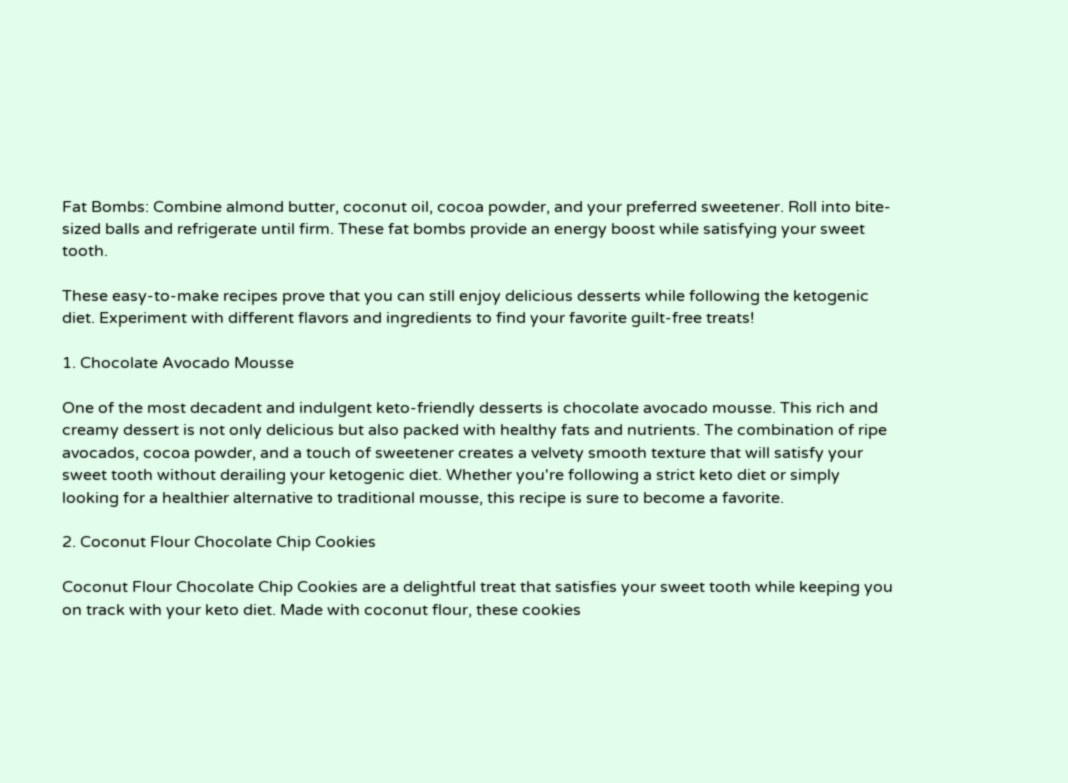Fat Bombs: Combine almond butter, coconut oil, cocoa powder, and your preferred sweetener. Roll into bite-sized balls and refrigerate until firm. These fat bombs provide an energy boost while satisfying your sweet tooth.

These easy-to-make recipes prove that you can still enjoy delicious desserts while following the ketogenic diet. Experiment with different flavors and ingredients to find your favorite guilt-free treats!

1. Chocolate Avocado Mousse

One of the most decadent and indulgent keto-friendly desserts is chocolate avocado mousse. This rich and creamy dessert is not only delicious but also packed with healthy fats and nutrients. The combination of ripe avocados, cocoa powder, and a touch of sweetener creates a velvety smooth texture that will satisfy your sweet tooth without derailing your ketogenic diet. Whether you're following a strict keto diet or simply looking for a healthier alternative to traditional mousse, this recipe is sure to become a favorite.

2. Coconut Flour Chocolate Chip Cookies

Coconut Flour Chocolate Chip Cookies are a delightful treat that satisfies your sweet tooth while keeping you on track with your keto diet. Made with coconut flour, these cookies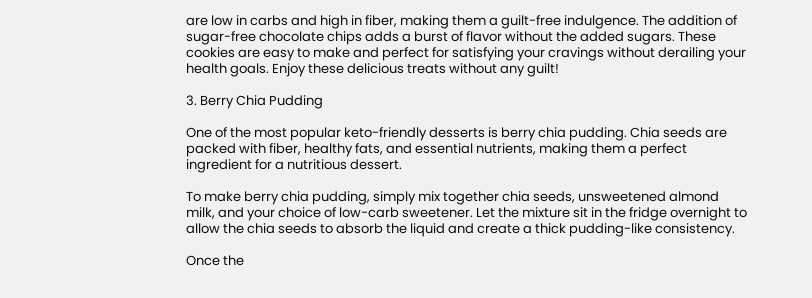are low in carbs and high in fiber, making them a guilt-free indulgence. The addition of sugar-free chocolate chips adds a burst of flavor without the added sugars. These cookies are easy to make and perfect for satisfying your cravings without derailing your health goals. Enjoy these delicious treats without any guilt!

3. Berry Chia Pudding

One of the most popular keto-friendly desserts is berry chia pudding. Chia seeds are packed with fiber, healthy fats, and essential nutrients, making them a perfect ingredient for a nutritious dessert.

To make berry chia pudding, simply mix together chia seeds, unsweetened almond milk, and your choice of low-carb sweetener. Let the mixture sit in the fridge overnight to allow the chia seeds to absorb the liquid and create a thick pudding-like consistency.

Once the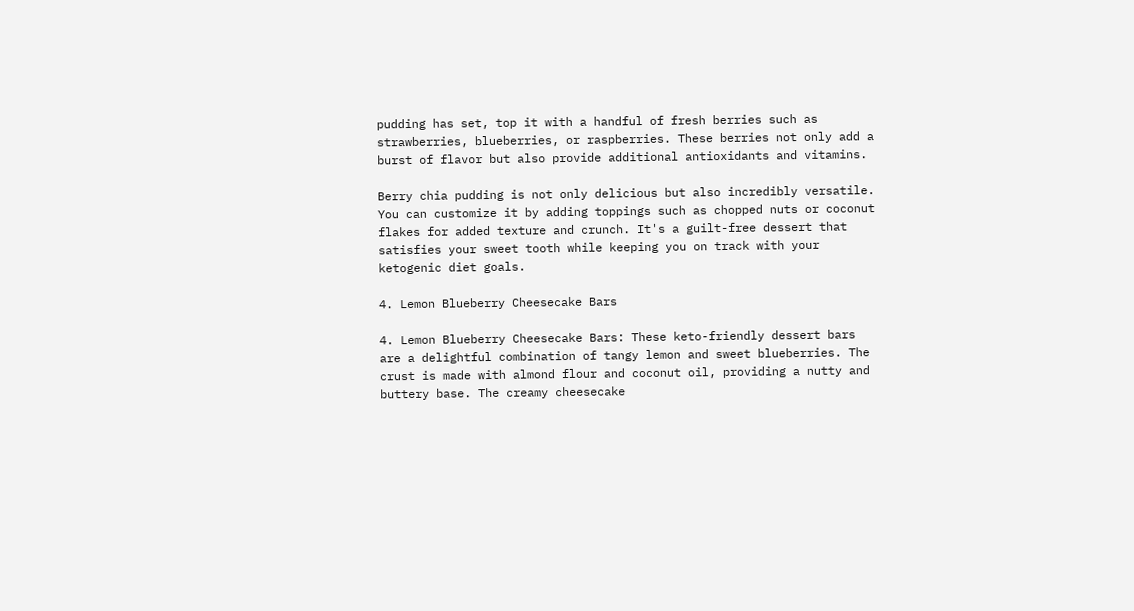pudding has set, top it with a handful of fresh berries such as strawberries, blueberries, or raspberries. These berries not only add a burst of flavor but also provide additional antioxidants and vitamins.

Berry chia pudding is not only delicious but also incredibly versatile. You can customize it by adding toppings such as chopped nuts or coconut flakes for added texture and crunch. It's a guilt-free dessert that satisfies your sweet tooth while keeping you on track with your ketogenic diet goals.

4. Lemon Blueberry Cheesecake Bars

4. Lemon Blueberry Cheesecake Bars: These keto-friendly dessert bars are a delightful combination of tangy lemon and sweet blueberries. The crust is made with almond flour and coconut oil, providing a nutty and buttery base. The creamy cheesecake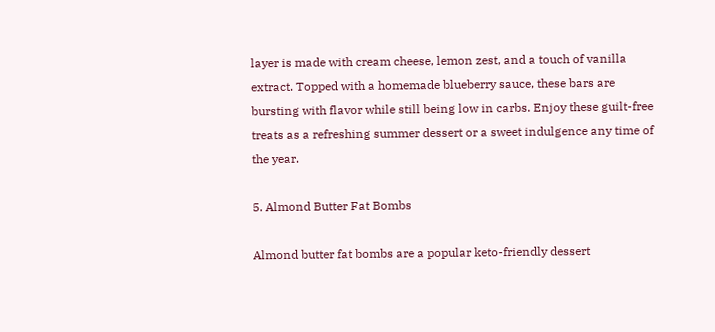layer is made with cream cheese, lemon zest, and a touch of vanilla extract. Topped with a homemade blueberry sauce, these bars are bursting with flavor while still being low in carbs. Enjoy these guilt-free treats as a refreshing summer dessert or a sweet indulgence any time of the year.

5. Almond Butter Fat Bombs

Almond butter fat bombs are a popular keto-friendly dessert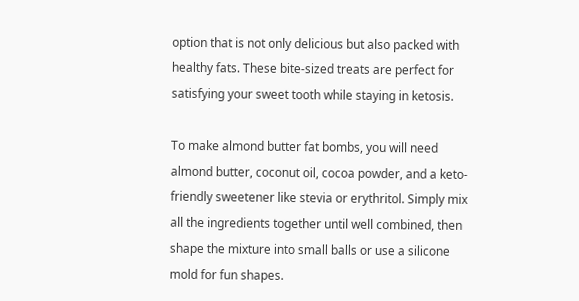option that is not only delicious but also packed with healthy fats. These bite-sized treats are perfect for satisfying your sweet tooth while staying in ketosis.

To make almond butter fat bombs, you will need almond butter, coconut oil, cocoa powder, and a keto-friendly sweetener like stevia or erythritol. Simply mix all the ingredients together until well combined, then shape the mixture into small balls or use a silicone mold for fun shapes.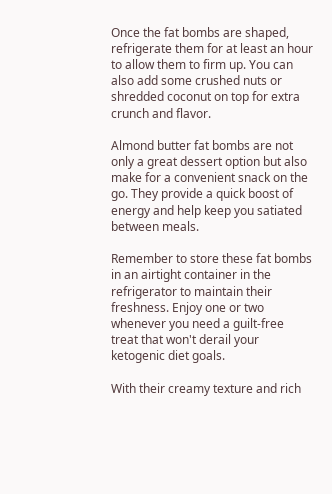Once the fat bombs are shaped, refrigerate them for at least an hour to allow them to firm up. You can also add some crushed nuts or shredded coconut on top for extra crunch and flavor.

Almond butter fat bombs are not only a great dessert option but also make for a convenient snack on the go. They provide a quick boost of energy and help keep you satiated between meals.

Remember to store these fat bombs in an airtight container in the refrigerator to maintain their freshness. Enjoy one or two whenever you need a guilt-free treat that won't derail your ketogenic diet goals.

With their creamy texture and rich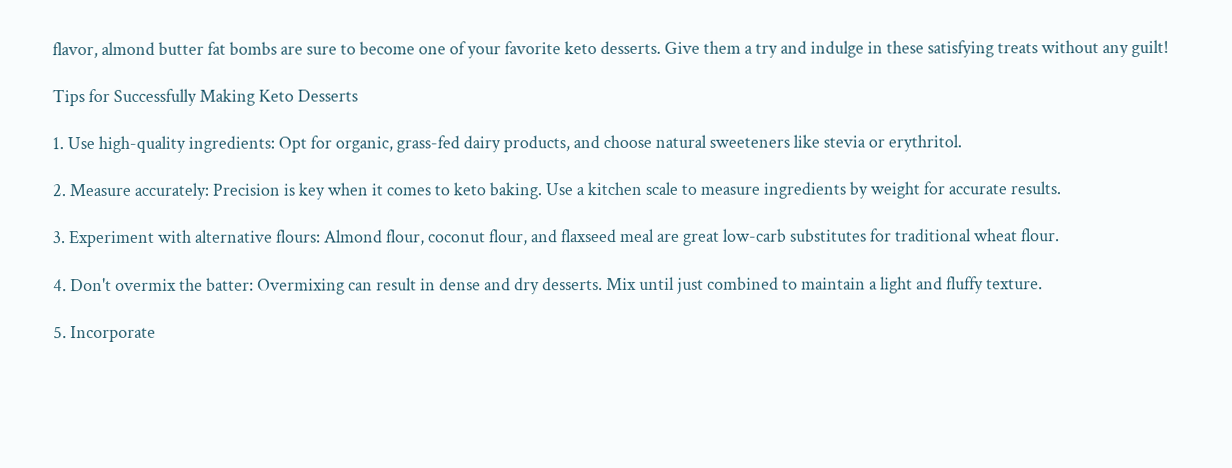flavor, almond butter fat bombs are sure to become one of your favorite keto desserts. Give them a try and indulge in these satisfying treats without any guilt!

Tips for Successfully Making Keto Desserts

1. Use high-quality ingredients: Opt for organic, grass-fed dairy products, and choose natural sweeteners like stevia or erythritol.

2. Measure accurately: Precision is key when it comes to keto baking. Use a kitchen scale to measure ingredients by weight for accurate results.

3. Experiment with alternative flours: Almond flour, coconut flour, and flaxseed meal are great low-carb substitutes for traditional wheat flour.

4. Don't overmix the batter: Overmixing can result in dense and dry desserts. Mix until just combined to maintain a light and fluffy texture.

5. Incorporate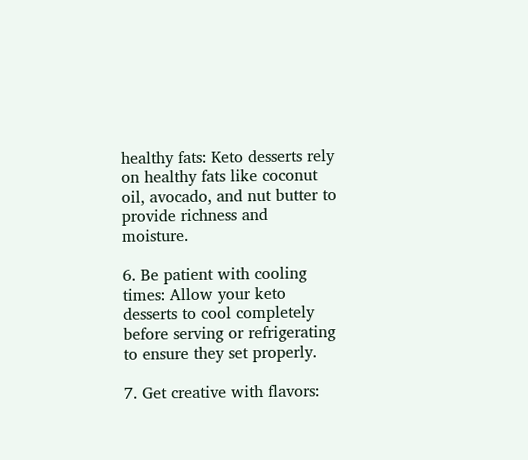healthy fats: Keto desserts rely on healthy fats like coconut oil, avocado, and nut butter to provide richness and moisture.

6. Be patient with cooling times: Allow your keto desserts to cool completely before serving or refrigerating to ensure they set properly.

7. Get creative with flavors: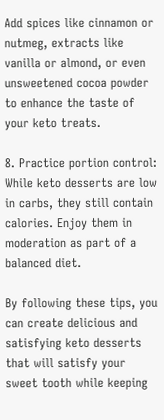Add spices like cinnamon or nutmeg, extracts like vanilla or almond, or even unsweetened cocoa powder to enhance the taste of your keto treats.

8. Practice portion control: While keto desserts are low in carbs, they still contain calories. Enjoy them in moderation as part of a balanced diet.

By following these tips, you can create delicious and satisfying keto desserts that will satisfy your sweet tooth while keeping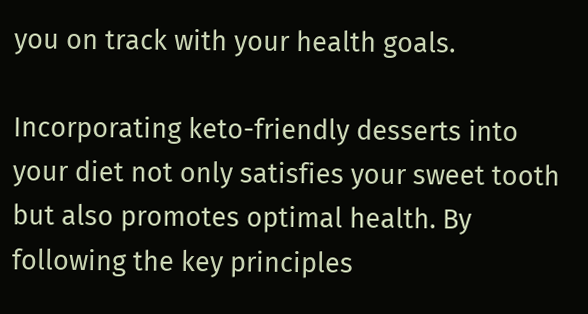you on track with your health goals.

Incorporating keto-friendly desserts into your diet not only satisfies your sweet tooth but also promotes optimal health. By following the key principles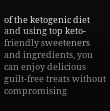of the ketogenic diet and using top keto-friendly sweeteners and ingredients, you can enjoy delicious guilt-free treats without compromising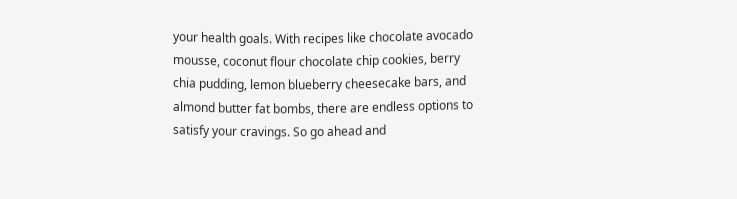your health goals. With recipes like chocolate avocado mousse, coconut flour chocolate chip cookies, berry chia pudding, lemon blueberry cheesecake bars, and almond butter fat bombs, there are endless options to satisfy your cravings. So go ahead and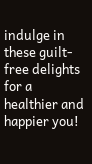indulge in these guilt-free delights for a healthier and happier you!